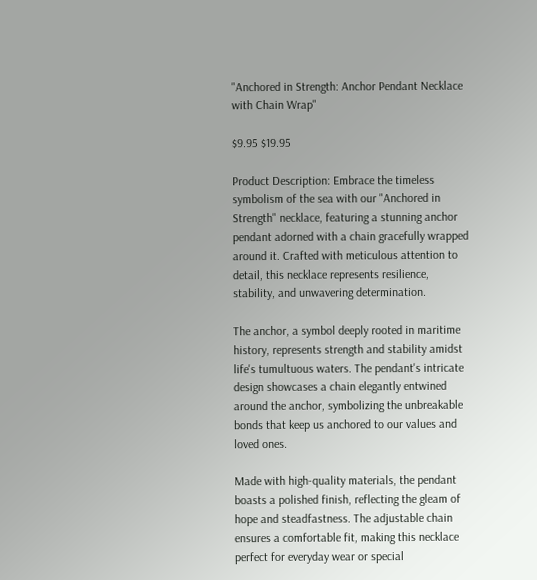"Anchored in Strength: Anchor Pendant Necklace with Chain Wrap"

$9.95 $19.95

Product Description: Embrace the timeless symbolism of the sea with our "Anchored in Strength" necklace, featuring a stunning anchor pendant adorned with a chain gracefully wrapped around it. Crafted with meticulous attention to detail, this necklace represents resilience, stability, and unwavering determination.

The anchor, a symbol deeply rooted in maritime history, represents strength and stability amidst life's tumultuous waters. The pendant's intricate design showcases a chain elegantly entwined around the anchor, symbolizing the unbreakable bonds that keep us anchored to our values and loved ones.

Made with high-quality materials, the pendant boasts a polished finish, reflecting the gleam of hope and steadfastness. The adjustable chain ensures a comfortable fit, making this necklace perfect for everyday wear or special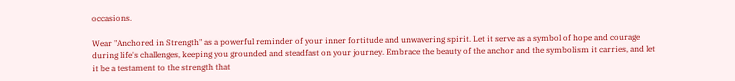occasions.

Wear "Anchored in Strength" as a powerful reminder of your inner fortitude and unwavering spirit. Let it serve as a symbol of hope and courage during life's challenges, keeping you grounded and steadfast on your journey. Embrace the beauty of the anchor and the symbolism it carries, and let it be a testament to the strength that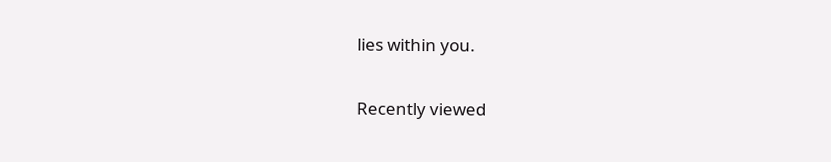lies within you.

Recently viewed